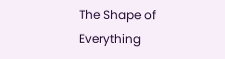The Shape of Everything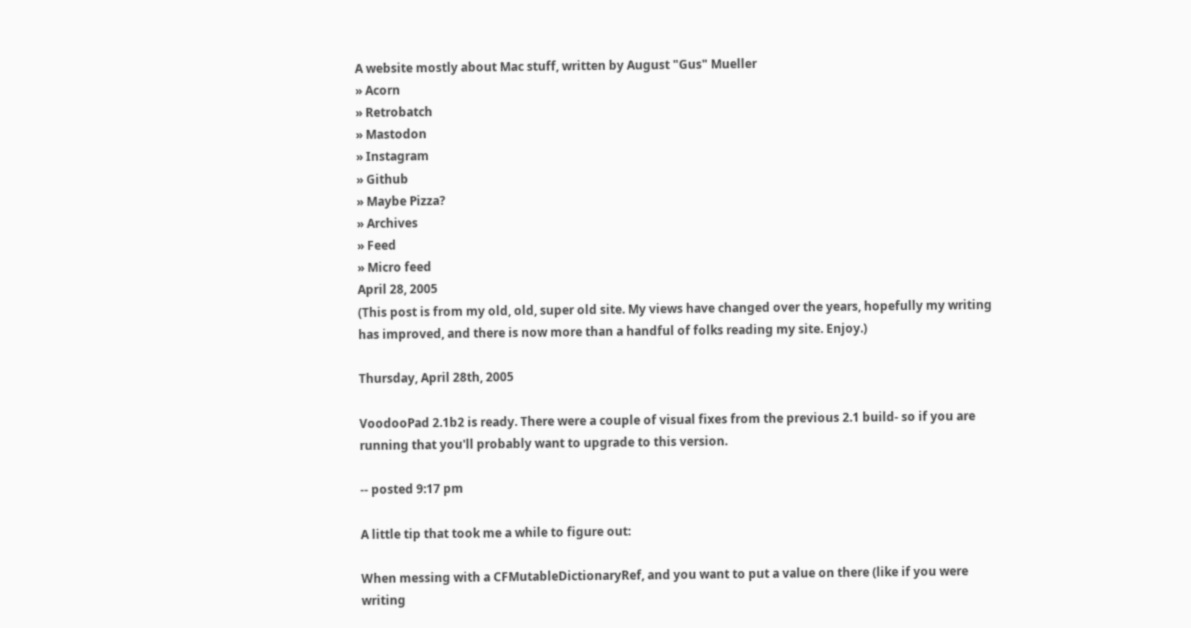A website mostly about Mac stuff, written by August "Gus" Mueller
» Acorn
» Retrobatch
» Mastodon
» Instagram
» Github
» Maybe Pizza?
» Archives
» Feed
» Micro feed
April 28, 2005
(This post is from my old, old, super old site. My views have changed over the years, hopefully my writing has improved, and there is now more than a handful of folks reading my site. Enjoy.)

Thursday, April 28th, 2005

VoodooPad 2.1b2 is ready. There were a couple of visual fixes from the previous 2.1 build- so if you are running that you'll probably want to upgrade to this version.

-- posted 9:17 pm

A little tip that took me a while to figure out:

When messing with a CFMutableDictionaryRef, and you want to put a value on there (like if you were writing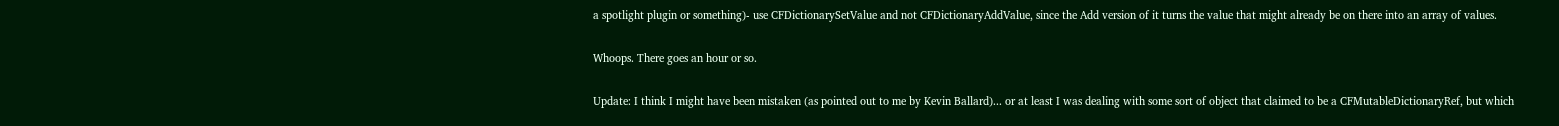a spotlight plugin or something)- use CFDictionarySetValue and not CFDictionaryAddValue, since the Add version of it turns the value that might already be on there into an array of values.

Whoops. There goes an hour or so.

Update: I think I might have been mistaken (as pointed out to me by Kevin Ballard)... or at least I was dealing with some sort of object that claimed to be a CFMutableDictionaryRef, but which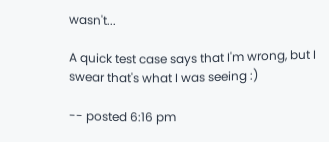wasn't...

A quick test case says that I'm wrong, but I swear that's what I was seeing :)

-- posted 6:16 pm